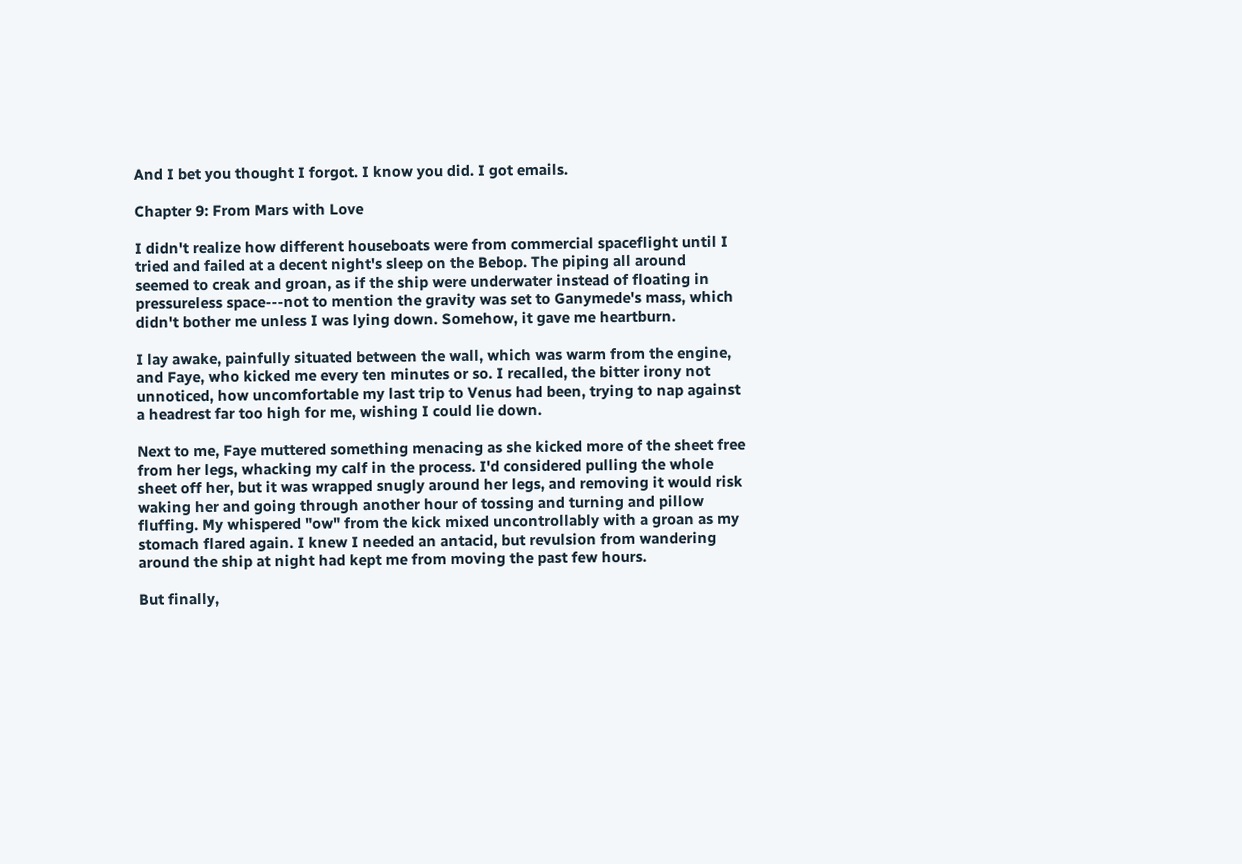And I bet you thought I forgot. I know you did. I got emails.

Chapter 9: From Mars with Love

I didn't realize how different houseboats were from commercial spaceflight until I tried and failed at a decent night's sleep on the Bebop. The piping all around seemed to creak and groan, as if the ship were underwater instead of floating in pressureless space---not to mention the gravity was set to Ganymede's mass, which didn't bother me unless I was lying down. Somehow, it gave me heartburn.

I lay awake, painfully situated between the wall, which was warm from the engine, and Faye, who kicked me every ten minutes or so. I recalled, the bitter irony not unnoticed, how uncomfortable my last trip to Venus had been, trying to nap against a headrest far too high for me, wishing I could lie down.

Next to me, Faye muttered something menacing as she kicked more of the sheet free from her legs, whacking my calf in the process. I'd considered pulling the whole sheet off her, but it was wrapped snugly around her legs, and removing it would risk waking her and going through another hour of tossing and turning and pillow fluffing. My whispered "ow" from the kick mixed uncontrollably with a groan as my stomach flared again. I knew I needed an antacid, but revulsion from wandering around the ship at night had kept me from moving the past few hours.

But finally,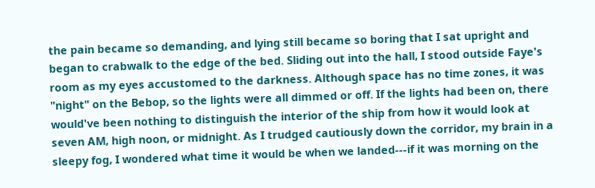the pain became so demanding, and lying still became so boring that I sat upright and began to crabwalk to the edge of the bed. Sliding out into the hall, I stood outside Faye's room as my eyes accustomed to the darkness. Although space has no time zones, it was "night" on the Bebop, so the lights were all dimmed or off. If the lights had been on, there would've been nothing to distinguish the interior of the ship from how it would look at seven AM, high noon, or midnight. As I trudged cautiously down the corridor, my brain in a sleepy fog, I wondered what time it would be when we landed---if it was morning on the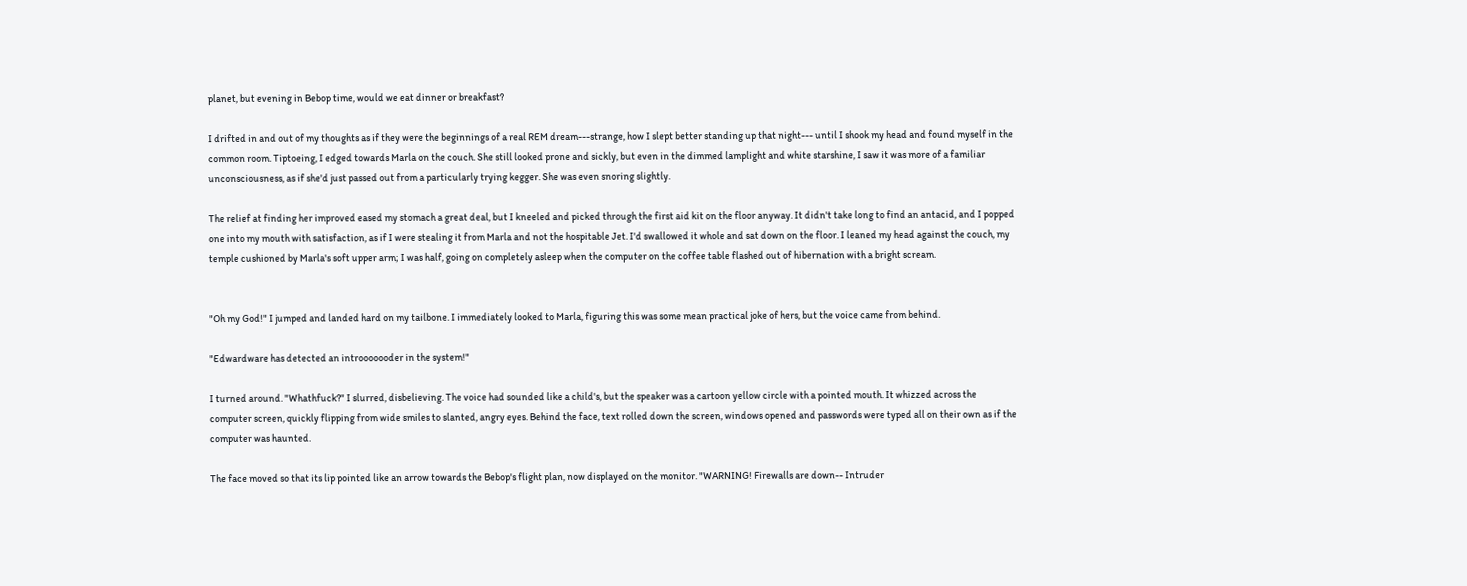planet, but evening in Bebop time, would we eat dinner or breakfast?

I drifted in and out of my thoughts as if they were the beginnings of a real REM dream---strange, how I slept better standing up that night--- until I shook my head and found myself in the common room. Tiptoeing, I edged towards Marla on the couch. She still looked prone and sickly, but even in the dimmed lamplight and white starshine, I saw it was more of a familiar unconsciousness, as if she'd just passed out from a particularly trying kegger. She was even snoring slightly.

The relief at finding her improved eased my stomach a great deal, but I kneeled and picked through the first aid kit on the floor anyway. It didn't take long to find an antacid, and I popped one into my mouth with satisfaction, as if I were stealing it from Marla and not the hospitable Jet. I'd swallowed it whole and sat down on the floor. I leaned my head against the couch, my temple cushioned by Marla's soft upper arm; I was half, going on completely asleep when the computer on the coffee table flashed out of hibernation with a bright scream.


"Oh my God!" I jumped and landed hard on my tailbone. I immediately looked to Marla, figuring this was some mean practical joke of hers, but the voice came from behind.

"Edwardware has detected an introoooooder in the system!"

I turned around. "Whathfuck?" I slurred, disbelieving. The voice had sounded like a child's, but the speaker was a cartoon yellow circle with a pointed mouth. It whizzed across the computer screen, quickly flipping from wide smiles to slanted, angry eyes. Behind the face, text rolled down the screen, windows opened and passwords were typed all on their own as if the computer was haunted.

The face moved so that its lip pointed like an arrow towards the Bebop's flight plan, now displayed on the monitor. "WARNING! Firewalls are down-- Intruder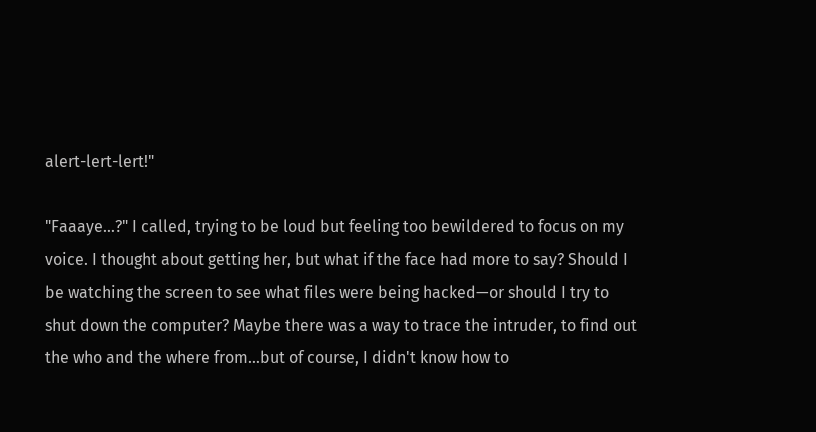alert-lert-lert!"

"Faaaye…?" I called, trying to be loud but feeling too bewildered to focus on my voice. I thought about getting her, but what if the face had more to say? Should I be watching the screen to see what files were being hacked—or should I try to shut down the computer? Maybe there was a way to trace the intruder, to find out the who and the where from…but of course, I didn't know how to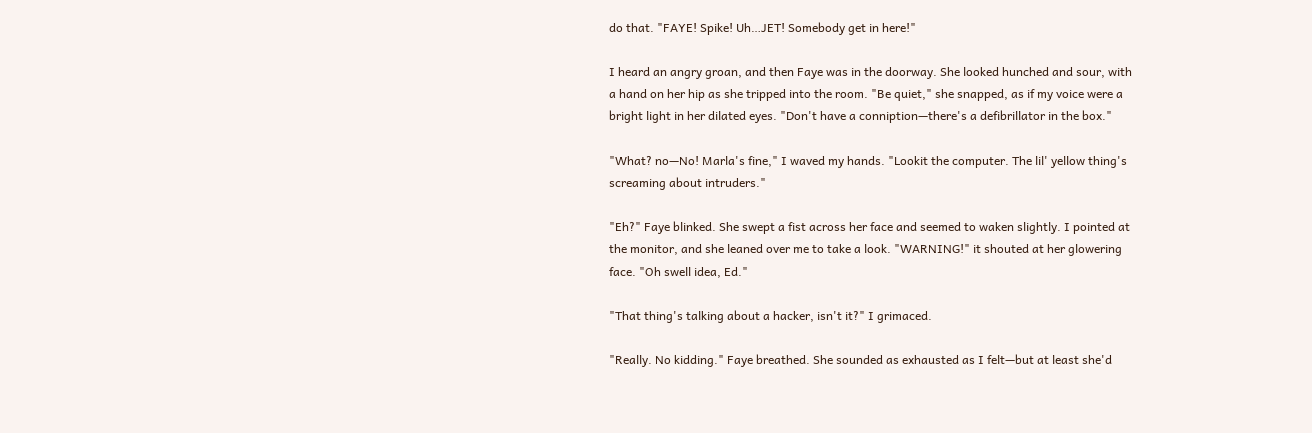do that. "FAYE! Spike! Uh…JET! Somebody get in here!"

I heard an angry groan, and then Faye was in the doorway. She looked hunched and sour, with a hand on her hip as she tripped into the room. "Be quiet," she snapped, as if my voice were a bright light in her dilated eyes. "Don't have a conniption—there's a defibrillator in the box."

"What? no—No! Marla's fine," I waved my hands. "Lookit the computer. The lil' yellow thing's screaming about intruders."

"Eh?" Faye blinked. She swept a fist across her face and seemed to waken slightly. I pointed at the monitor, and she leaned over me to take a look. "WARNING!" it shouted at her glowering face. "Oh swell idea, Ed."

"That thing's talking about a hacker, isn't it?" I grimaced.

"Really. No kidding." Faye breathed. She sounded as exhausted as I felt—but at least she'd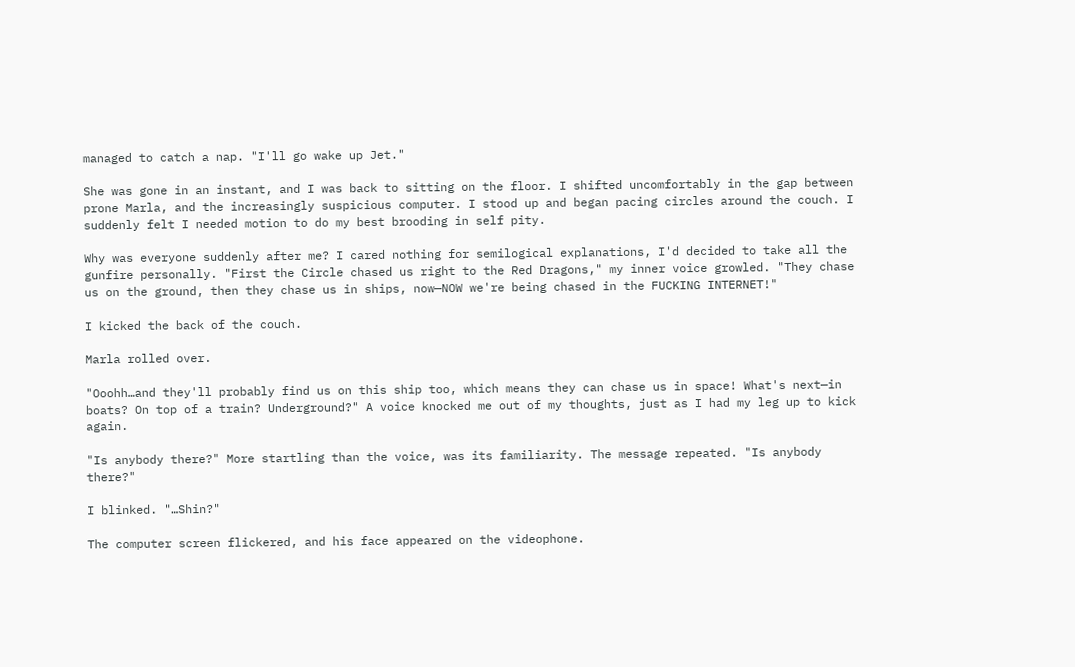managed to catch a nap. "I'll go wake up Jet."

She was gone in an instant, and I was back to sitting on the floor. I shifted uncomfortably in the gap between prone Marla, and the increasingly suspicious computer. I stood up and began pacing circles around the couch. I suddenly felt I needed motion to do my best brooding in self pity.

Why was everyone suddenly after me? I cared nothing for semilogical explanations, I'd decided to take all the gunfire personally. "First the Circle chased us right to the Red Dragons," my inner voice growled. "They chase us on the ground, then they chase us in ships, now—NOW we're being chased in the FUCKING INTERNET!"

I kicked the back of the couch.

Marla rolled over.

"Ooohh…and they'll probably find us on this ship too, which means they can chase us in space! What's next—in boats? On top of a train? Underground?" A voice knocked me out of my thoughts, just as I had my leg up to kick again.

"Is anybody there?" More startling than the voice, was its familiarity. The message repeated. "Is anybody there?"

I blinked. "…Shin?"

The computer screen flickered, and his face appeared on the videophone.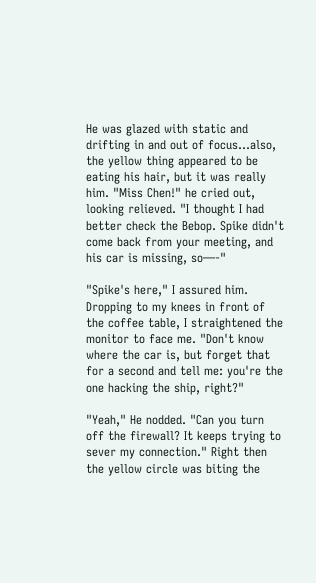He was glazed with static and drifting in and out of focus…also, the yellow thing appeared to be eating his hair, but it was really him. "Miss Chen!" he cried out, looking relieved. "I thought I had better check the Bebop. Spike didn't come back from your meeting, and his car is missing, so—-"

"Spike's here," I assured him. Dropping to my knees in front of the coffee table, I straightened the monitor to face me. "Don't know where the car is, but forget that for a second and tell me: you're the one hacking the ship, right?"

"Yeah," He nodded. "Can you turn off the firewall? It keeps trying to sever my connection." Right then the yellow circle was biting the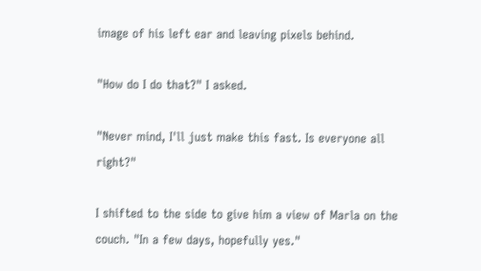image of his left ear and leaving pixels behind.

"How do I do that?" I asked.

"Never mind, I'll just make this fast. Is everyone all right?"

I shifted to the side to give him a view of Marla on the couch. "In a few days, hopefully yes."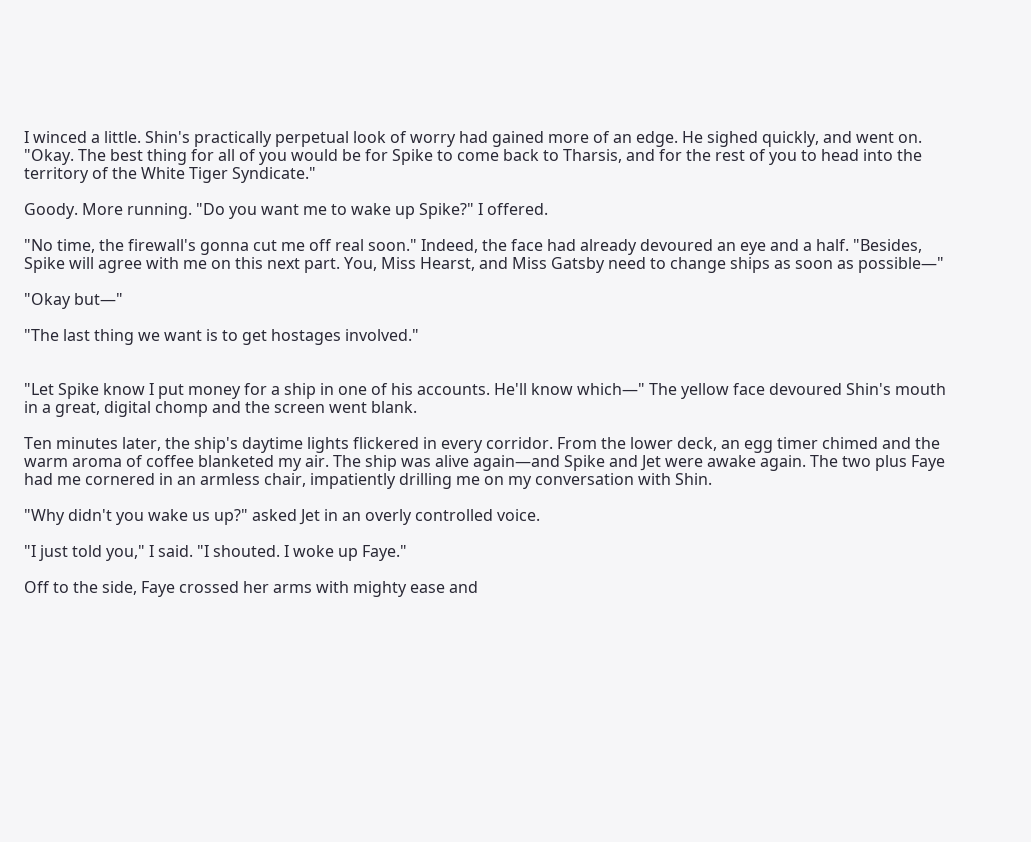I winced a little. Shin's practically perpetual look of worry had gained more of an edge. He sighed quickly, and went on. "Okay. The best thing for all of you would be for Spike to come back to Tharsis, and for the rest of you to head into the territory of the White Tiger Syndicate."

Goody. More running. "Do you want me to wake up Spike?" I offered.

"No time, the firewall's gonna cut me off real soon." Indeed, the face had already devoured an eye and a half. "Besides, Spike will agree with me on this next part. You, Miss Hearst, and Miss Gatsby need to change ships as soon as possible—"

"Okay but—"

"The last thing we want is to get hostages involved."


"Let Spike know I put money for a ship in one of his accounts. He'll know which—" The yellow face devoured Shin's mouth in a great, digital chomp and the screen went blank.

Ten minutes later, the ship's daytime lights flickered in every corridor. From the lower deck, an egg timer chimed and the warm aroma of coffee blanketed my air. The ship was alive again—and Spike and Jet were awake again. The two plus Faye had me cornered in an armless chair, impatiently drilling me on my conversation with Shin.

"Why didn't you wake us up?" asked Jet in an overly controlled voice.

"I just told you," I said. "I shouted. I woke up Faye."

Off to the side, Faye crossed her arms with mighty ease and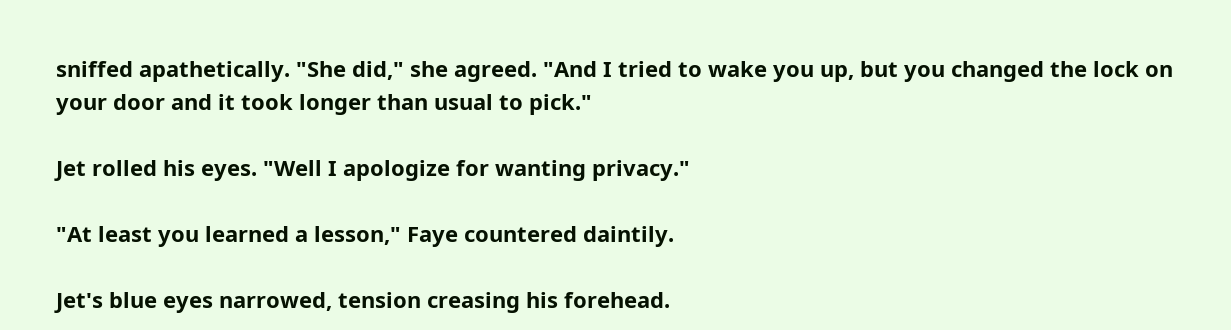sniffed apathetically. "She did," she agreed. "And I tried to wake you up, but you changed the lock on your door and it took longer than usual to pick."

Jet rolled his eyes. "Well I apologize for wanting privacy."

"At least you learned a lesson," Faye countered daintily.

Jet's blue eyes narrowed, tension creasing his forehead.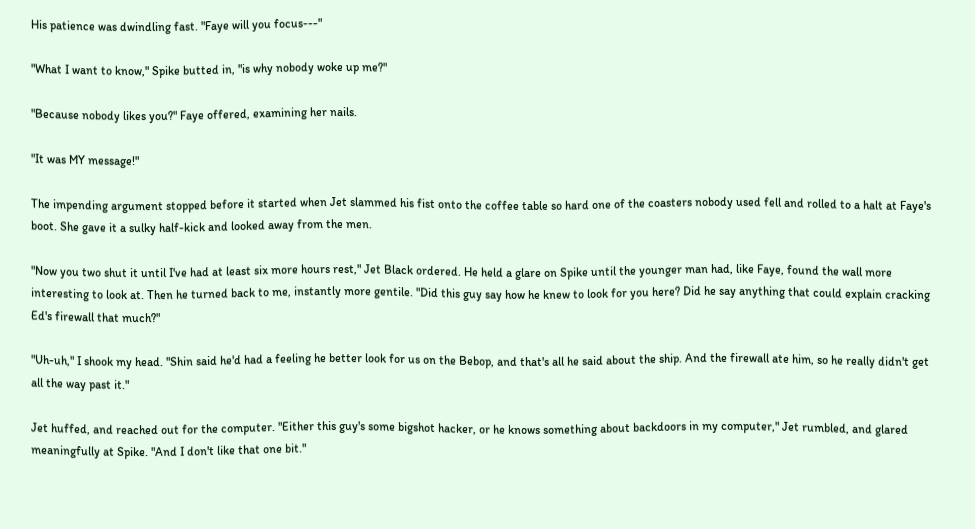His patience was dwindling fast. "Faye will you focus---"

"What I want to know," Spike butted in, "is why nobody woke up me?"

"Because nobody likes you?" Faye offered, examining her nails.

"It was MY message!"

The impending argument stopped before it started when Jet slammed his fist onto the coffee table so hard one of the coasters nobody used fell and rolled to a halt at Faye's boot. She gave it a sulky half-kick and looked away from the men.

"Now you two shut it until I've had at least six more hours rest," Jet Black ordered. He held a glare on Spike until the younger man had, like Faye, found the wall more interesting to look at. Then he turned back to me, instantly more gentile. "Did this guy say how he knew to look for you here? Did he say anything that could explain cracking Ed's firewall that much?"

"Uh-uh," I shook my head. "Shin said he'd had a feeling he better look for us on the Bebop, and that's all he said about the ship. And the firewall ate him, so he really didn't get all the way past it."

Jet huffed, and reached out for the computer. "Either this guy's some bigshot hacker, or he knows something about backdoors in my computer," Jet rumbled, and glared meaningfully at Spike. "And I don't like that one bit."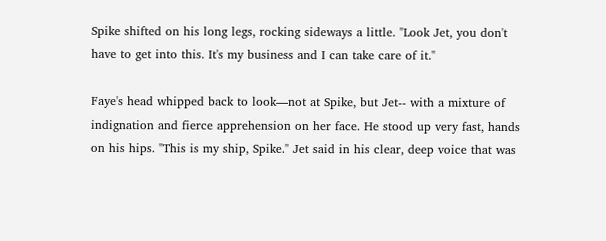Spike shifted on his long legs, rocking sideways a little. "Look Jet, you don't have to get into this. It's my business and I can take care of it."

Faye's head whipped back to look—not at Spike, but Jet-- with a mixture of indignation and fierce apprehension on her face. He stood up very fast, hands on his hips. "This is my ship, Spike." Jet said in his clear, deep voice that was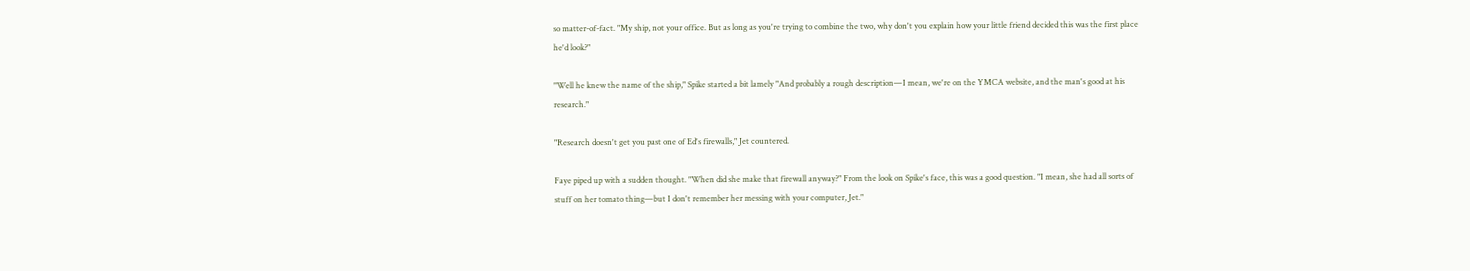so matter-of-fact. "My ship, not your office. But as long as you're trying to combine the two, why don't you explain how your little friend decided this was the first place he'd look?"

"Well he knew the name of the ship," Spike started a bit lamely "And probably a rough description—I mean, we're on the YMCA website, and the man's good at his research."

"Research doesn't get you past one of Ed's firewalls," Jet countered.

Faye piped up with a sudden thought. "When did she make that firewall anyway?" From the look on Spike's face, this was a good question. "I mean, she had all sorts of stuff on her tomato thing—but I don't remember her messing with your computer, Jet."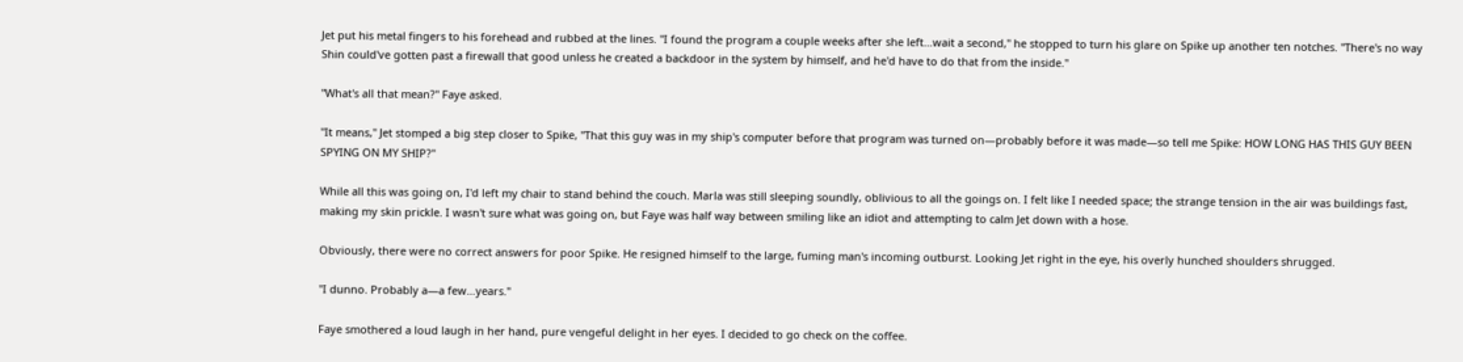Jet put his metal fingers to his forehead and rubbed at the lines. "I found the program a couple weeks after she left…wait a second," he stopped to turn his glare on Spike up another ten notches. "There's no way Shin could've gotten past a firewall that good unless he created a backdoor in the system by himself, and he'd have to do that from the inside."

"What's all that mean?" Faye asked.

"It means," Jet stomped a big step closer to Spike, "That this guy was in my ship's computer before that program was turned on—probably before it was made—so tell me Spike: HOW LONG HAS THIS GUY BEEN SPYING ON MY SHIP?"

While all this was going on, I'd left my chair to stand behind the couch. Marla was still sleeping soundly, oblivious to all the goings on. I felt like I needed space; the strange tension in the air was buildings fast, making my skin prickle. I wasn't sure what was going on, but Faye was half way between smiling like an idiot and attempting to calm Jet down with a hose.

Obviously, there were no correct answers for poor Spike. He resigned himself to the large, fuming man's incoming outburst. Looking Jet right in the eye, his overly hunched shoulders shrugged.

"I dunno. Probably a—a few…years."

Faye smothered a loud laugh in her hand, pure vengeful delight in her eyes. I decided to go check on the coffee.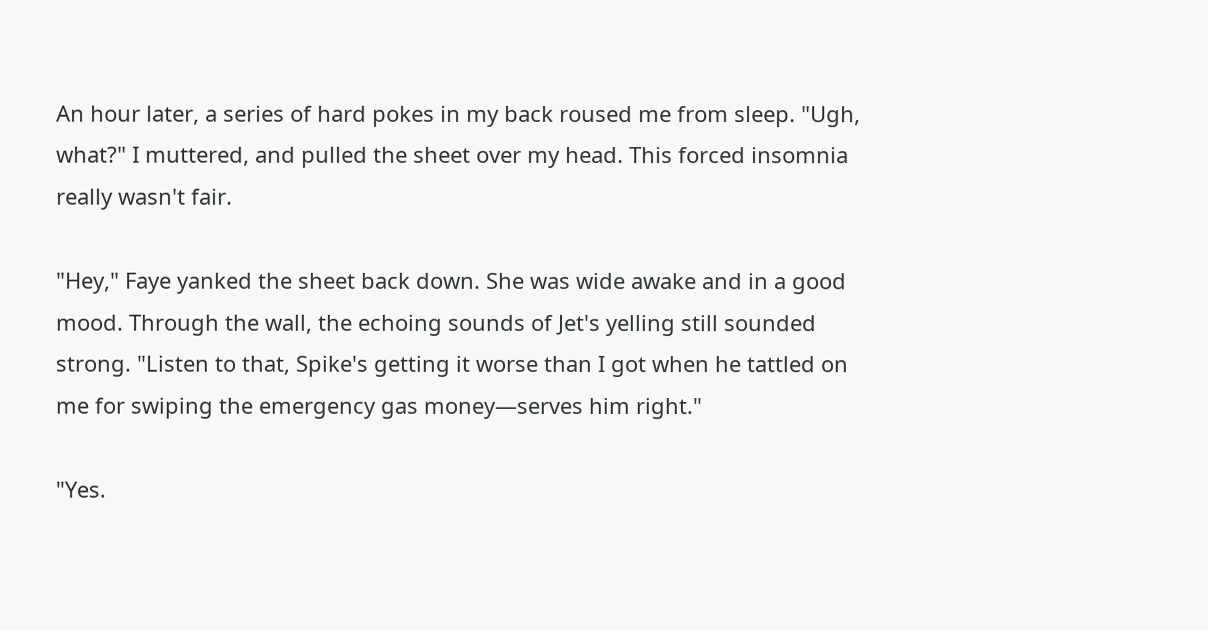An hour later, a series of hard pokes in my back roused me from sleep. "Ugh, what?" I muttered, and pulled the sheet over my head. This forced insomnia really wasn't fair.

"Hey," Faye yanked the sheet back down. She was wide awake and in a good mood. Through the wall, the echoing sounds of Jet's yelling still sounded strong. "Listen to that, Spike's getting it worse than I got when he tattled on me for swiping the emergency gas money—serves him right."

"Yes.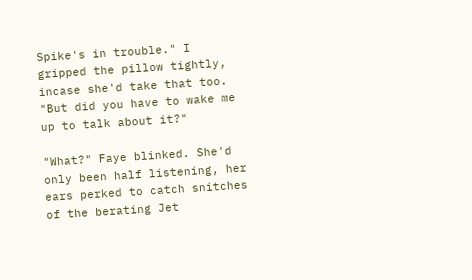Spike's in trouble." I gripped the pillow tightly, incase she'd take that too. "But did you have to wake me up to talk about it?"

"What?" Faye blinked. She'd only been half listening, her ears perked to catch snitches of the berating Jet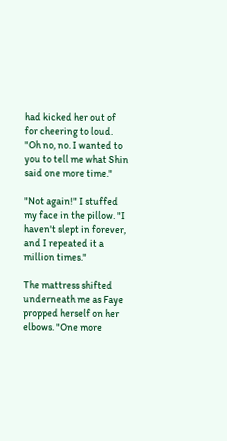had kicked her out of for cheering to loud. "Oh no, no. I wanted to you to tell me what Shin said one more time."

"Not again!" I stuffed my face in the pillow. "I haven't slept in forever, and I repeated it a million times."

The mattress shifted underneath me as Faye propped herself on her elbows. "One more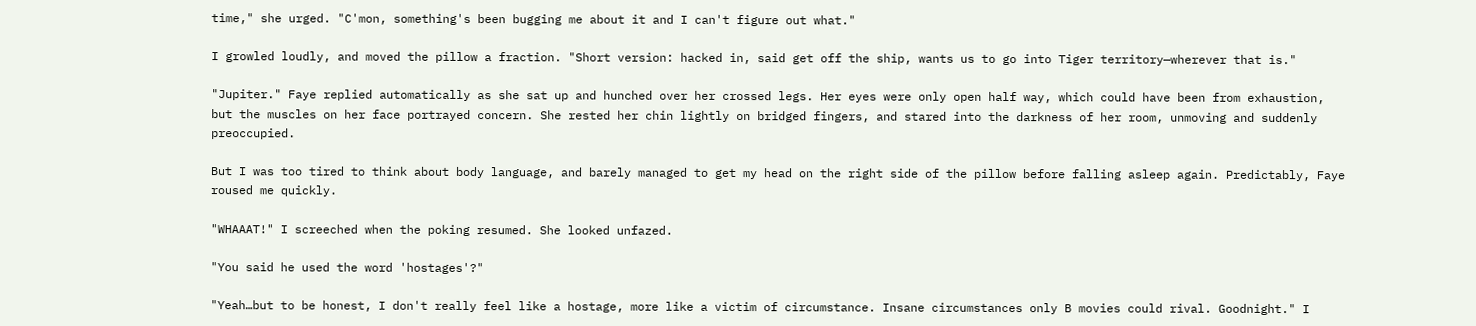time," she urged. "C'mon, something's been bugging me about it and I can't figure out what."

I growled loudly, and moved the pillow a fraction. "Short version: hacked in, said get off the ship, wants us to go into Tiger territory—wherever that is."

"Jupiter." Faye replied automatically as she sat up and hunched over her crossed legs. Her eyes were only open half way, which could have been from exhaustion, but the muscles on her face portrayed concern. She rested her chin lightly on bridged fingers, and stared into the darkness of her room, unmoving and suddenly preoccupied.

But I was too tired to think about body language, and barely managed to get my head on the right side of the pillow before falling asleep again. Predictably, Faye roused me quickly.

"WHAAAT!" I screeched when the poking resumed. She looked unfazed.

"You said he used the word 'hostages'?"

"Yeah…but to be honest, I don't really feel like a hostage, more like a victim of circumstance. Insane circumstances only B movies could rival. Goodnight." I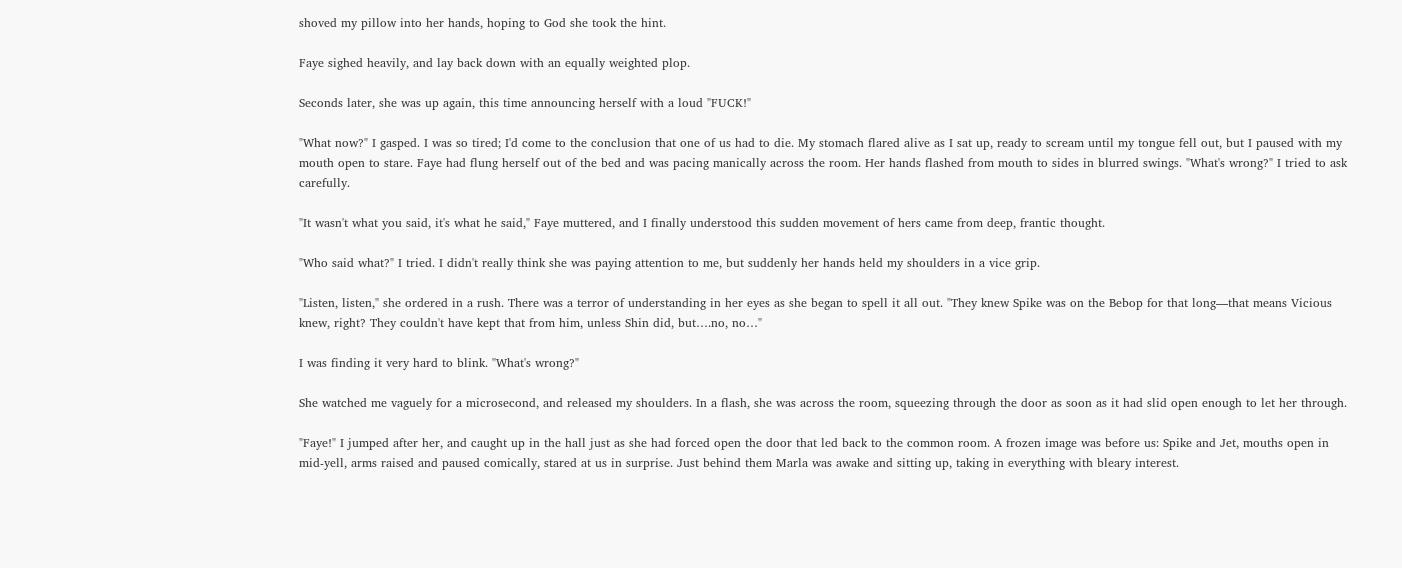shoved my pillow into her hands, hoping to God she took the hint.

Faye sighed heavily, and lay back down with an equally weighted plop.

Seconds later, she was up again, this time announcing herself with a loud "FUCK!"

"What now?" I gasped. I was so tired; I'd come to the conclusion that one of us had to die. My stomach flared alive as I sat up, ready to scream until my tongue fell out, but I paused with my mouth open to stare. Faye had flung herself out of the bed and was pacing manically across the room. Her hands flashed from mouth to sides in blurred swings. "What's wrong?" I tried to ask carefully.

"It wasn't what you said, it's what he said," Faye muttered, and I finally understood this sudden movement of hers came from deep, frantic thought.

"Who said what?" I tried. I didn't really think she was paying attention to me, but suddenly her hands held my shoulders in a vice grip.

"Listen, listen," she ordered in a rush. There was a terror of understanding in her eyes as she began to spell it all out. "They knew Spike was on the Bebop for that long—that means Vicious knew, right? They couldn't have kept that from him, unless Shin did, but….no, no…"

I was finding it very hard to blink. "What's wrong?"

She watched me vaguely for a microsecond, and released my shoulders. In a flash, she was across the room, squeezing through the door as soon as it had slid open enough to let her through.

"Faye!" I jumped after her, and caught up in the hall just as she had forced open the door that led back to the common room. A frozen image was before us: Spike and Jet, mouths open in mid-yell, arms raised and paused comically, stared at us in surprise. Just behind them Marla was awake and sitting up, taking in everything with bleary interest.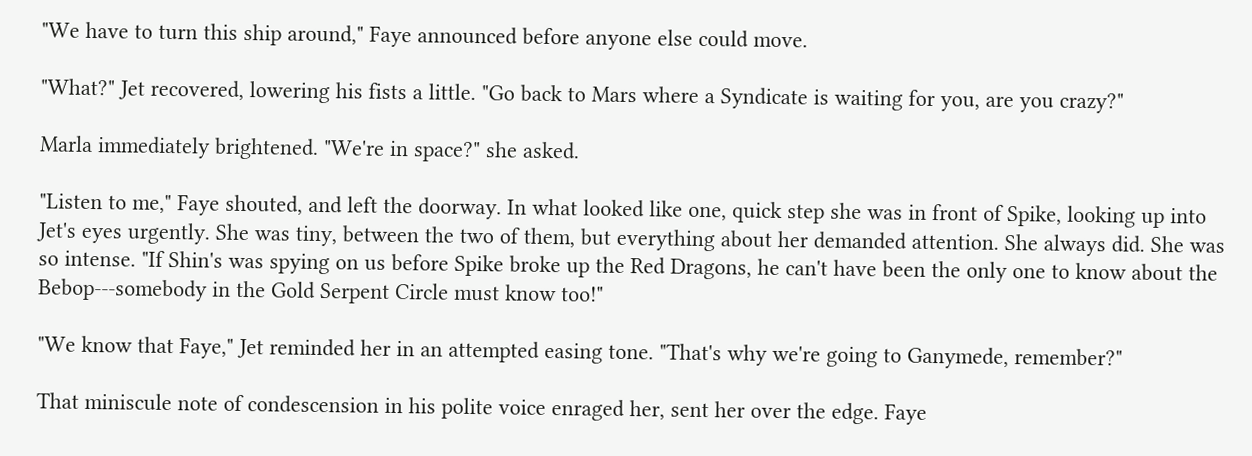"We have to turn this ship around," Faye announced before anyone else could move.

"What?" Jet recovered, lowering his fists a little. "Go back to Mars where a Syndicate is waiting for you, are you crazy?"

Marla immediately brightened. "We're in space?" she asked.

"Listen to me," Faye shouted, and left the doorway. In what looked like one, quick step she was in front of Spike, looking up into Jet's eyes urgently. She was tiny, between the two of them, but everything about her demanded attention. She always did. She was so intense. "If Shin's was spying on us before Spike broke up the Red Dragons, he can't have been the only one to know about the Bebop---somebody in the Gold Serpent Circle must know too!"

"We know that Faye," Jet reminded her in an attempted easing tone. "That's why we're going to Ganymede, remember?"

That miniscule note of condescension in his polite voice enraged her, sent her over the edge. Faye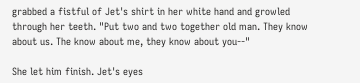grabbed a fistful of Jet's shirt in her white hand and growled through her teeth. "Put two and two together old man. They know about us. The know about me, they know about you--"

She let him finish. Jet's eyes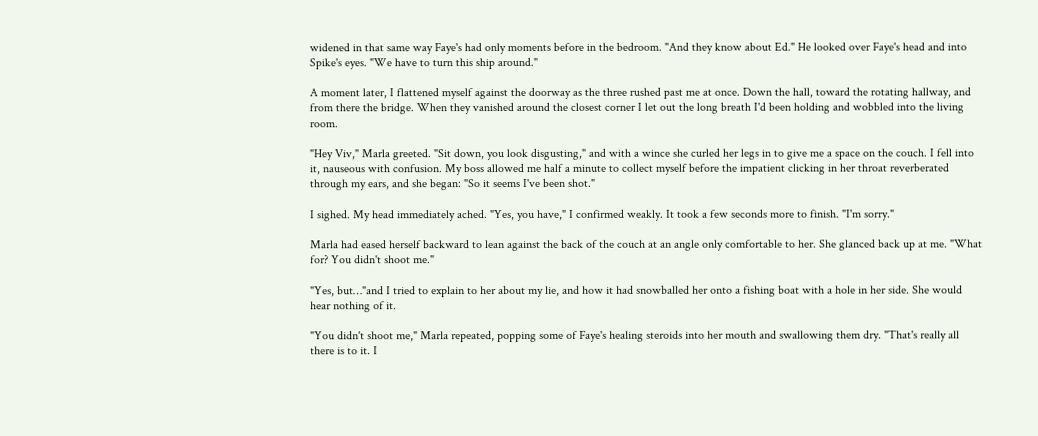widened in that same way Faye's had only moments before in the bedroom. "And they know about Ed." He looked over Faye's head and into Spike's eyes. "We have to turn this ship around."

A moment later, I flattened myself against the doorway as the three rushed past me at once. Down the hall, toward the rotating hallway, and from there the bridge. When they vanished around the closest corner I let out the long breath I'd been holding and wobbled into the living room.

"Hey Viv," Marla greeted. "Sit down, you look disgusting," and with a wince she curled her legs in to give me a space on the couch. I fell into it, nauseous with confusion. My boss allowed me half a minute to collect myself before the impatient clicking in her throat reverberated through my ears, and she began: "So it seems I've been shot."

I sighed. My head immediately ached. "Yes, you have," I confirmed weakly. It took a few seconds more to finish. "I'm sorry."

Marla had eased herself backward to lean against the back of the couch at an angle only comfortable to her. She glanced back up at me. "What for? You didn't shoot me."

"Yes, but…"and I tried to explain to her about my lie, and how it had snowballed her onto a fishing boat with a hole in her side. She would hear nothing of it.

"You didn't shoot me," Marla repeated, popping some of Faye's healing steroids into her mouth and swallowing them dry. "That's really all there is to it. I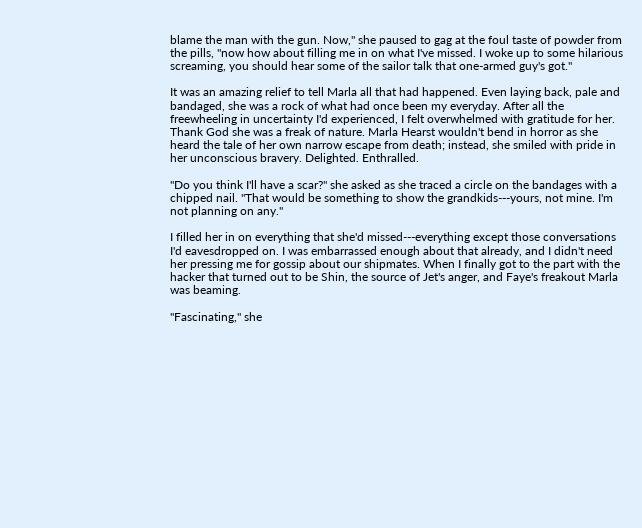blame the man with the gun. Now," she paused to gag at the foul taste of powder from the pills, "now how about filling me in on what I've missed. I woke up to some hilarious screaming, you should hear some of the sailor talk that one-armed guy's got."

It was an amazing relief to tell Marla all that had happened. Even laying back, pale and bandaged, she was a rock of what had once been my everyday. After all the freewheeling in uncertainty I'd experienced, I felt overwhelmed with gratitude for her. Thank God she was a freak of nature. Marla Hearst wouldn't bend in horror as she heard the tale of her own narrow escape from death; instead, she smiled with pride in her unconscious bravery. Delighted. Enthralled.

"Do you think I'll have a scar?" she asked as she traced a circle on the bandages with a chipped nail. "That would be something to show the grandkids---yours, not mine. I'm not planning on any."

I filled her in on everything that she'd missed---everything except those conversations I'd eavesdropped on. I was embarrassed enough about that already, and I didn't need her pressing me for gossip about our shipmates. When I finally got to the part with the hacker that turned out to be Shin, the source of Jet's anger, and Faye's freakout Marla was beaming.

"Fascinating," she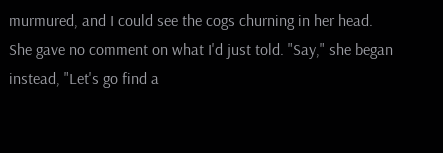murmured, and I could see the cogs churning in her head. She gave no comment on what I'd just told. "Say," she began instead, "Let's go find a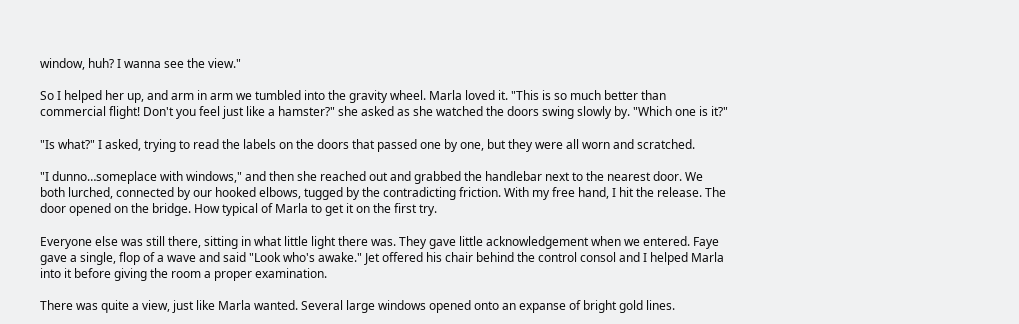window, huh? I wanna see the view."

So I helped her up, and arm in arm we tumbled into the gravity wheel. Marla loved it. "This is so much better than commercial flight! Don't you feel just like a hamster?" she asked as she watched the doors swing slowly by. "Which one is it?"

"Is what?" I asked, trying to read the labels on the doors that passed one by one, but they were all worn and scratched.

"I dunno…someplace with windows," and then she reached out and grabbed the handlebar next to the nearest door. We both lurched, connected by our hooked elbows, tugged by the contradicting friction. With my free hand, I hit the release. The door opened on the bridge. How typical of Marla to get it on the first try.

Everyone else was still there, sitting in what little light there was. They gave little acknowledgement when we entered. Faye gave a single, flop of a wave and said "Look who's awake." Jet offered his chair behind the control consol and I helped Marla into it before giving the room a proper examination.

There was quite a view, just like Marla wanted. Several large windows opened onto an expanse of bright gold lines.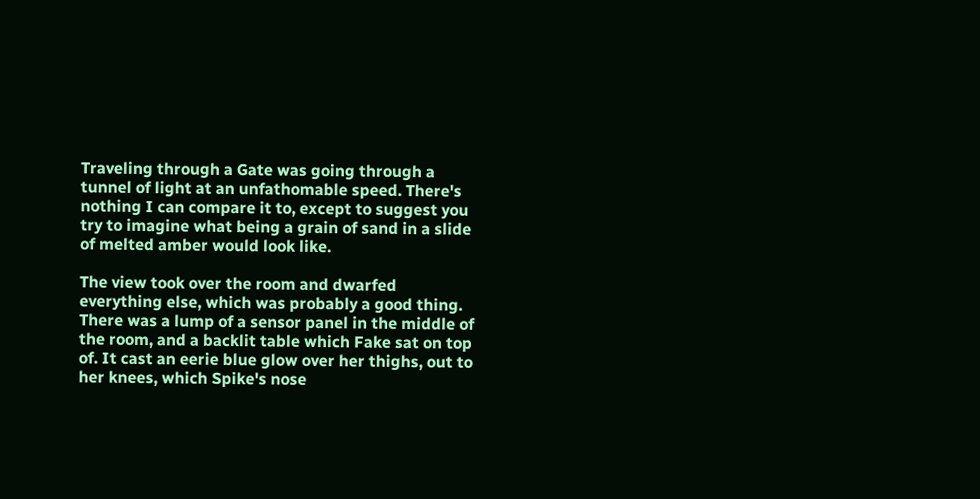Traveling through a Gate was going through a tunnel of light at an unfathomable speed. There's nothing I can compare it to, except to suggest you try to imagine what being a grain of sand in a slide of melted amber would look like.

The view took over the room and dwarfed everything else, which was probably a good thing. There was a lump of a sensor panel in the middle of the room, and a backlit table which Fake sat on top of. It cast an eerie blue glow over her thighs, out to her knees, which Spike's nose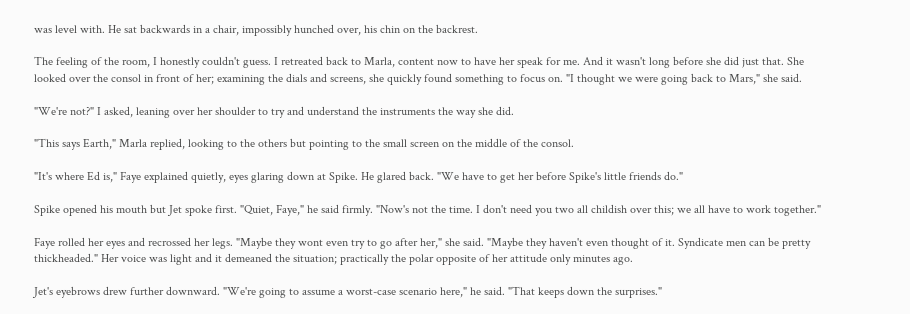was level with. He sat backwards in a chair, impossibly hunched over, his chin on the backrest.

The feeling of the room, I honestly couldn't guess. I retreated back to Marla, content now to have her speak for me. And it wasn't long before she did just that. She looked over the consol in front of her; examining the dials and screens, she quickly found something to focus on. "I thought we were going back to Mars," she said.

"We're not?" I asked, leaning over her shoulder to try and understand the instruments the way she did.

"This says Earth," Marla replied, looking to the others but pointing to the small screen on the middle of the consol.

"It's where Ed is," Faye explained quietly, eyes glaring down at Spike. He glared back. "We have to get her before Spike's little friends do."

Spike opened his mouth but Jet spoke first. "Quiet, Faye," he said firmly. "Now's not the time. I don't need you two all childish over this; we all have to work together."

Faye rolled her eyes and recrossed her legs. "Maybe they wont even try to go after her," she said. "Maybe they haven't even thought of it. Syndicate men can be pretty thickheaded." Her voice was light and it demeaned the situation; practically the polar opposite of her attitude only minutes ago.

Jet's eyebrows drew further downward. "We're going to assume a worst-case scenario here," he said. "That keeps down the surprises."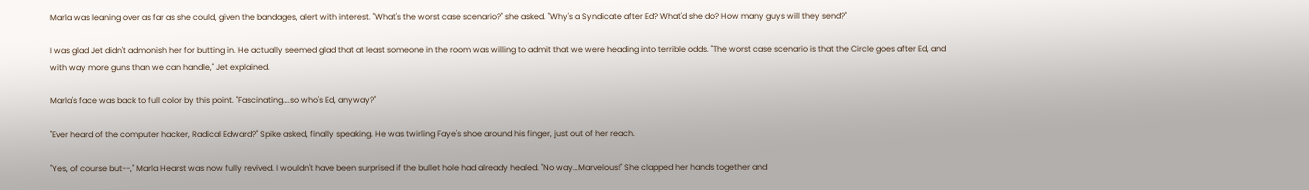Marla was leaning over as far as she could, given the bandages, alert with interest. "What's the worst case scenario?" she asked. "Why's a Syndicate after Ed? What'd she do? How many guys will they send?"

I was glad Jet didn't admonish her for butting in. He actually seemed glad that at least someone in the room was willing to admit that we were heading into terrible odds. "The worst case scenario is that the Circle goes after Ed, and with way more guns than we can handle," Jet explained.

Marla's face was back to full color by this point. "Fascinating….so who's Ed, anyway?"

"Ever heard of the computer hacker, Radical Edward?" Spike asked, finally speaking. He was twirling Faye's shoe around his finger, just out of her reach.

"Yes, of course but--," Marla Hearst was now fully revived. I wouldn't have been surprised if the bullet hole had already healed. "No way…Marvelous!" She clapped her hands together and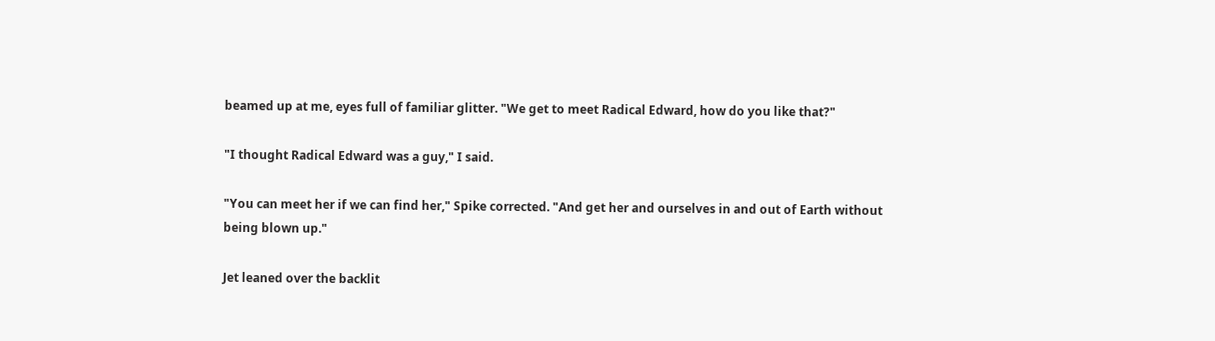beamed up at me, eyes full of familiar glitter. "We get to meet Radical Edward, how do you like that?"

"I thought Radical Edward was a guy," I said.

"You can meet her if we can find her," Spike corrected. "And get her and ourselves in and out of Earth without being blown up."

Jet leaned over the backlit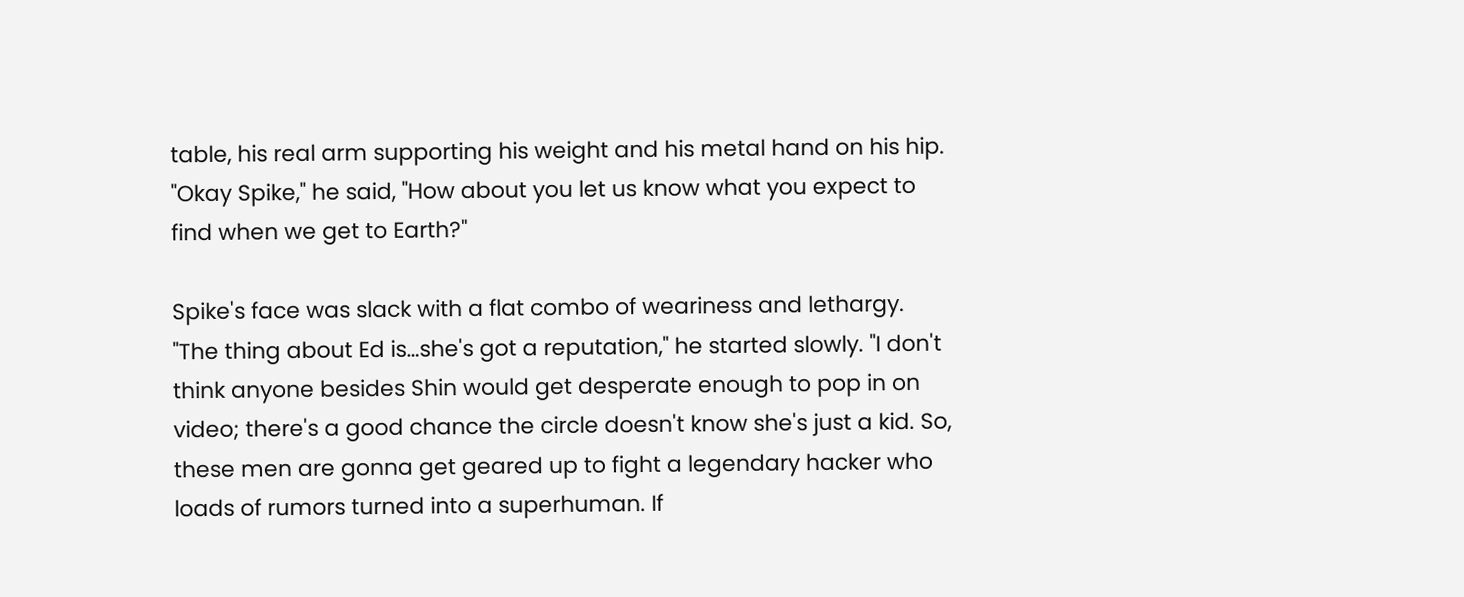table, his real arm supporting his weight and his metal hand on his hip. "Okay Spike," he said, "How about you let us know what you expect to find when we get to Earth?"

Spike's face was slack with a flat combo of weariness and lethargy. "The thing about Ed is…she's got a reputation," he started slowly. "I don't think anyone besides Shin would get desperate enough to pop in on video; there's a good chance the circle doesn't know she's just a kid. So, these men are gonna get geared up to fight a legendary hacker who loads of rumors turned into a superhuman. If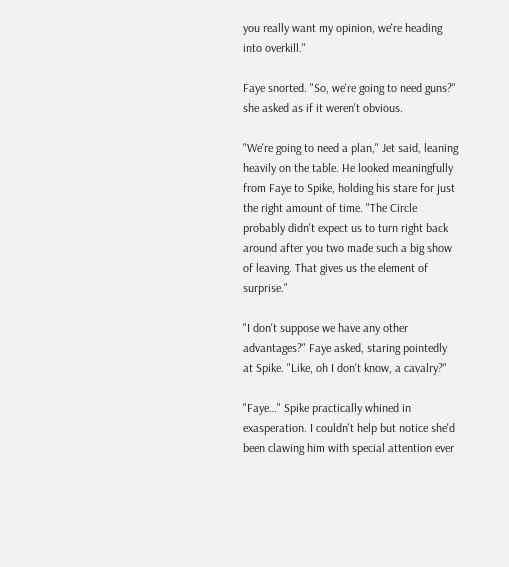you really want my opinion, we're heading into overkill."

Faye snorted. "So, we're going to need guns?" she asked as if it weren't obvious.

"We're going to need a plan," Jet said, leaning heavily on the table. He looked meaningfully from Faye to Spike, holding his stare for just the right amount of time. "The Circle probably didn't expect us to turn right back around after you two made such a big show of leaving. That gives us the element of surprise."

"I don't suppose we have any other advantages?" Faye asked, staring pointedly at Spike. "Like, oh I don't know, a cavalry?"

"Faye…" Spike practically whined in exasperation. I couldn't help but notice she'd been clawing him with special attention ever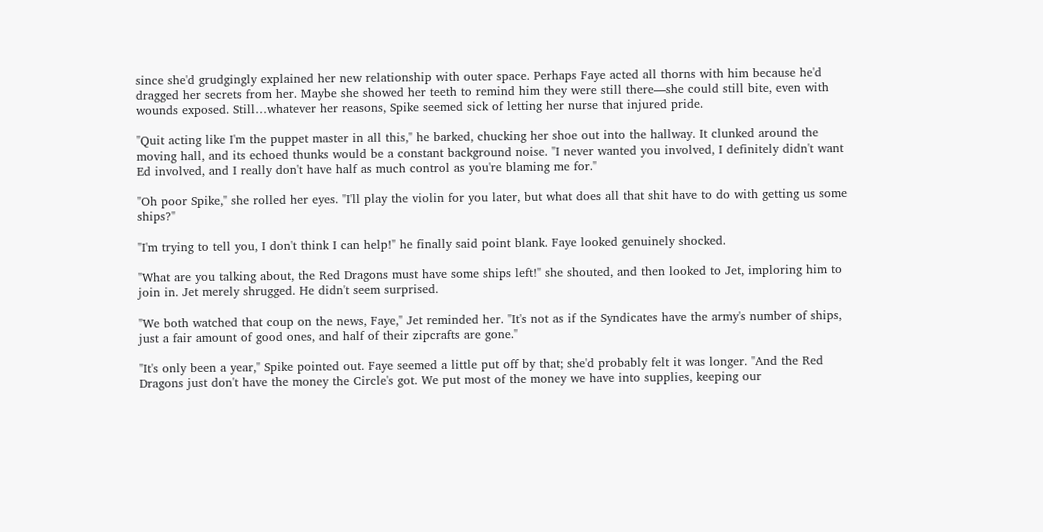since she'd grudgingly explained her new relationship with outer space. Perhaps Faye acted all thorns with him because he'd dragged her secrets from her. Maybe she showed her teeth to remind him they were still there—she could still bite, even with wounds exposed. Still…whatever her reasons, Spike seemed sick of letting her nurse that injured pride.

"Quit acting like I'm the puppet master in all this," he barked, chucking her shoe out into the hallway. It clunked around the moving hall, and its echoed thunks would be a constant background noise. "I never wanted you involved, I definitely didn't want Ed involved, and I really don't have half as much control as you're blaming me for."

"Oh poor Spike," she rolled her eyes. "I'll play the violin for you later, but what does all that shit have to do with getting us some ships?"

"I'm trying to tell you, I don't think I can help!" he finally said point blank. Faye looked genuinely shocked.

"What are you talking about, the Red Dragons must have some ships left!" she shouted, and then looked to Jet, imploring him to join in. Jet merely shrugged. He didn't seem surprised.

"We both watched that coup on the news, Faye," Jet reminded her. "It's not as if the Syndicates have the army's number of ships, just a fair amount of good ones, and half of their zipcrafts are gone."

"It's only been a year," Spike pointed out. Faye seemed a little put off by that; she'd probably felt it was longer. "And the Red Dragons just don't have the money the Circle's got. We put most of the money we have into supplies, keeping our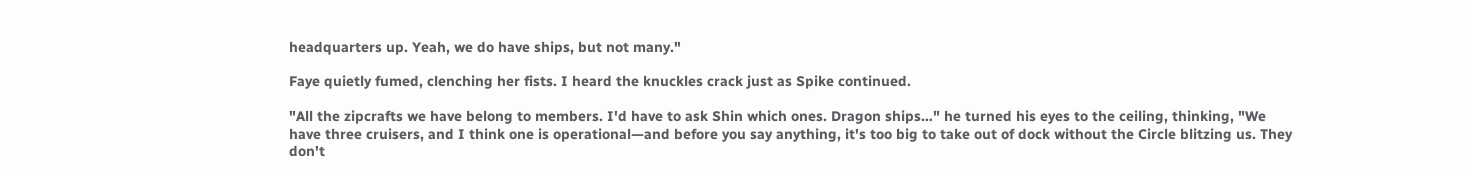headquarters up. Yeah, we do have ships, but not many."

Faye quietly fumed, clenching her fists. I heard the knuckles crack just as Spike continued.

"All the zipcrafts we have belong to members. I'd have to ask Shin which ones. Dragon ships…" he turned his eyes to the ceiling, thinking, "We have three cruisers, and I think one is operational—and before you say anything, it's too big to take out of dock without the Circle blitzing us. They don't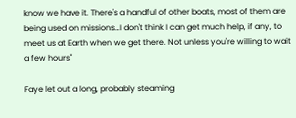know we have it. There's a handful of other boats, most of them are being used on missions…I don't think I can get much help, if any, to meet us at Earth when we get there. Not unless you're willing to wait a few hours"

Faye let out a long, probably steaming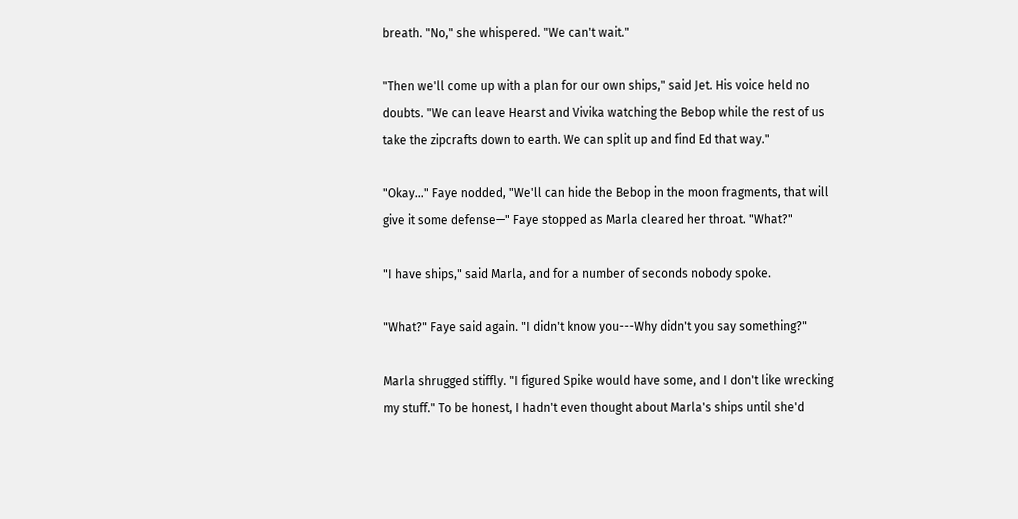breath. "No," she whispered. "We can't wait."

"Then we'll come up with a plan for our own ships," said Jet. His voice held no doubts. "We can leave Hearst and Vivika watching the Bebop while the rest of us take the zipcrafts down to earth. We can split up and find Ed that way."

"Okay…" Faye nodded, "We'll can hide the Bebop in the moon fragments, that will give it some defense—" Faye stopped as Marla cleared her throat. "What?"

"I have ships," said Marla, and for a number of seconds nobody spoke.

"What?" Faye said again. "I didn't know you---Why didn't you say something?"

Marla shrugged stiffly. "I figured Spike would have some, and I don't like wrecking my stuff." To be honest, I hadn't even thought about Marla's ships until she'd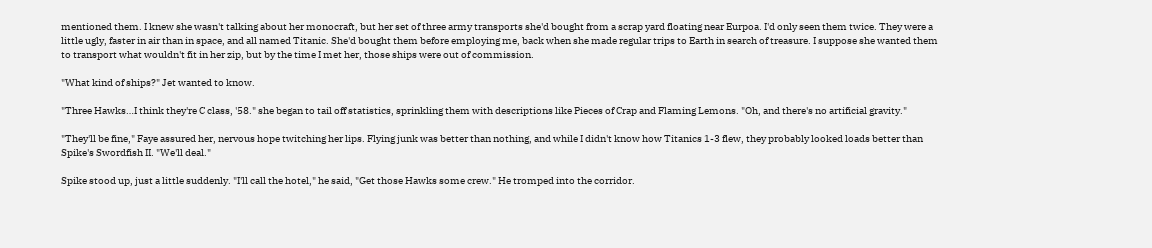mentioned them. I knew she wasn't talking about her monocraft, but her set of three army transports she'd bought from a scrap yard floating near Eurpoa. I'd only seen them twice. They were a little ugly, faster in air than in space, and all named Titanic. She'd bought them before employing me, back when she made regular trips to Earth in search of treasure. I suppose she wanted them to transport what wouldn't fit in her zip, but by the time I met her, those ships were out of commission.

"What kind of ships?" Jet wanted to know.

"Three Hawks…I think they're C class, '58." she began to tail off statistics, sprinkling them with descriptions like Pieces of Crap and Flaming Lemons. "Oh, and there's no artificial gravity."

"They'll be fine," Faye assured her, nervous hope twitching her lips. Flying junk was better than nothing, and while I didn't know how Titanics 1-3 flew, they probably looked loads better than Spike's Swordfish II. "We'll deal."

Spike stood up, just a little suddenly. "I'll call the hotel," he said, "Get those Hawks some crew." He tromped into the corridor.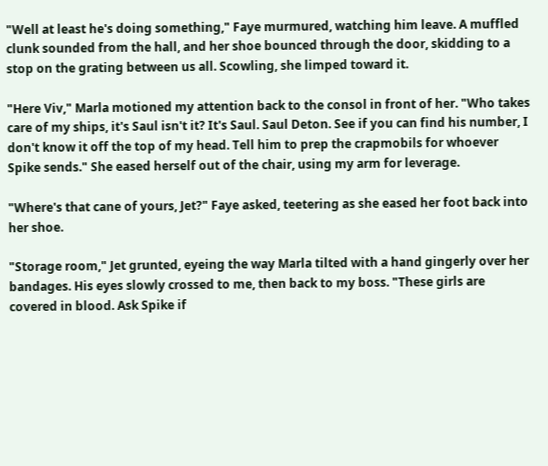"Well at least he's doing something," Faye murmured, watching him leave. A muffled clunk sounded from the hall, and her shoe bounced through the door, skidding to a stop on the grating between us all. Scowling, she limped toward it.

"Here Viv," Marla motioned my attention back to the consol in front of her. "Who takes care of my ships, it's Saul isn't it? It's Saul. Saul Deton. See if you can find his number, I don't know it off the top of my head. Tell him to prep the crapmobils for whoever Spike sends." She eased herself out of the chair, using my arm for leverage.

"Where's that cane of yours, Jet?" Faye asked, teetering as she eased her foot back into her shoe.

"Storage room," Jet grunted, eyeing the way Marla tilted with a hand gingerly over her bandages. His eyes slowly crossed to me, then back to my boss. "These girls are covered in blood. Ask Spike if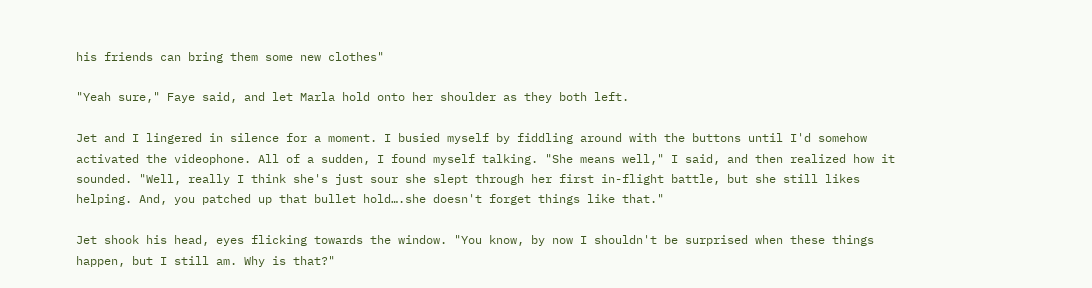his friends can bring them some new clothes"

"Yeah sure," Faye said, and let Marla hold onto her shoulder as they both left.

Jet and I lingered in silence for a moment. I busied myself by fiddling around with the buttons until I'd somehow activated the videophone. All of a sudden, I found myself talking. "She means well," I said, and then realized how it sounded. "Well, really I think she's just sour she slept through her first in-flight battle, but she still likes helping. And, you patched up that bullet hold….she doesn't forget things like that."

Jet shook his head, eyes flicking towards the window. "You know, by now I shouldn't be surprised when these things happen, but I still am. Why is that?"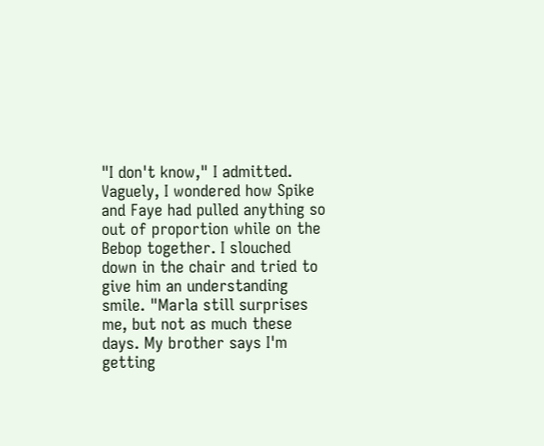"I don't know," I admitted. Vaguely, I wondered how Spike and Faye had pulled anything so out of proportion while on the Bebop together. I slouched down in the chair and tried to give him an understanding smile. "Marla still surprises me, but not as much these days. My brother says I'm getting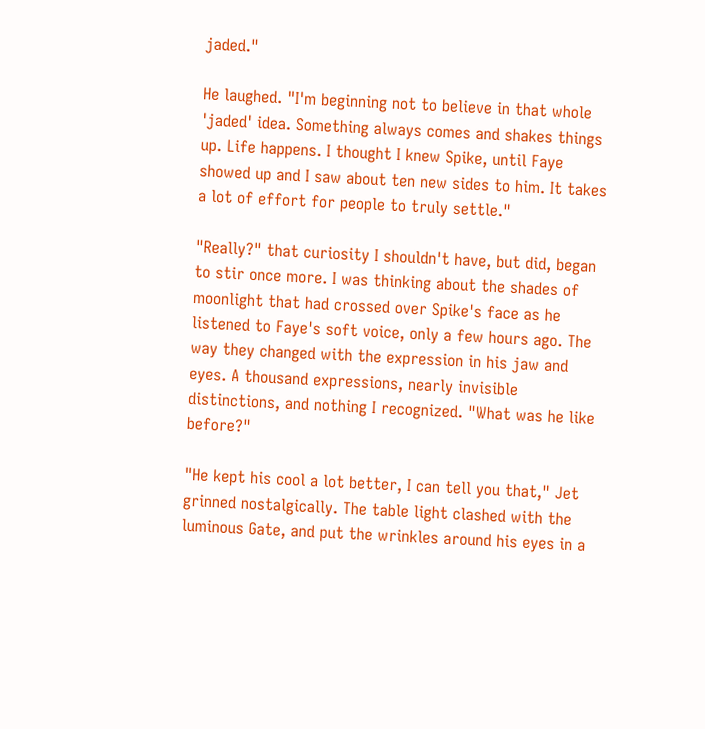jaded."

He laughed. "I'm beginning not to believe in that whole 'jaded' idea. Something always comes and shakes things up. Life happens. I thought I knew Spike, until Faye showed up and I saw about ten new sides to him. It takes a lot of effort for people to truly settle."

"Really?" that curiosity I shouldn't have, but did, began to stir once more. I was thinking about the shades of moonlight that had crossed over Spike's face as he listened to Faye's soft voice, only a few hours ago. The way they changed with the expression in his jaw and eyes. A thousand expressions, nearly invisible distinctions, and nothing I recognized. "What was he like before?"

"He kept his cool a lot better, I can tell you that," Jet grinned nostalgically. The table light clashed with the luminous Gate, and put the wrinkles around his eyes in a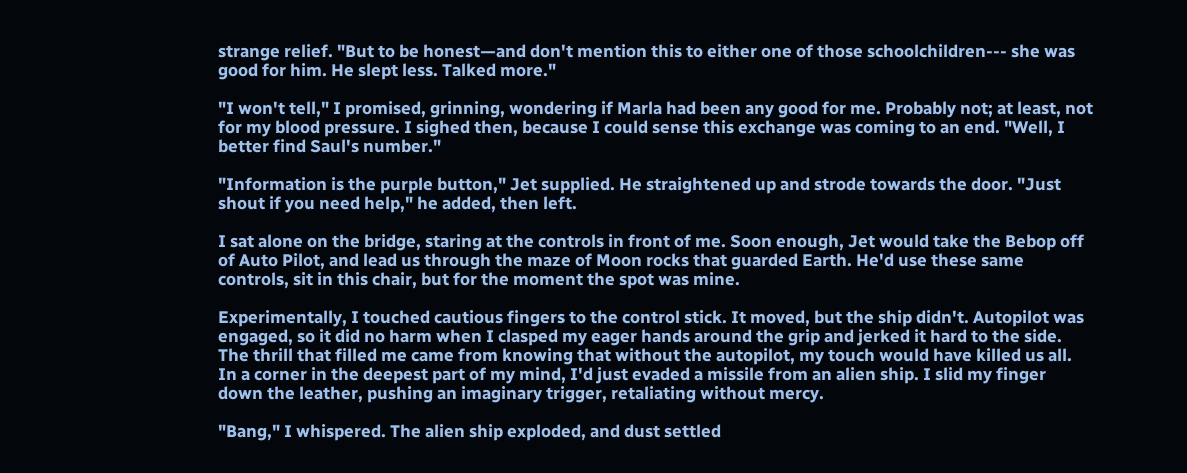strange relief. "But to be honest—and don't mention this to either one of those schoolchildren--- she was good for him. He slept less. Talked more."

"I won't tell," I promised, grinning, wondering if Marla had been any good for me. Probably not; at least, not for my blood pressure. I sighed then, because I could sense this exchange was coming to an end. "Well, I better find Saul's number."

"Information is the purple button," Jet supplied. He straightened up and strode towards the door. "Just shout if you need help," he added, then left.

I sat alone on the bridge, staring at the controls in front of me. Soon enough, Jet would take the Bebop off of Auto Pilot, and lead us through the maze of Moon rocks that guarded Earth. He'd use these same controls, sit in this chair, but for the moment the spot was mine.

Experimentally, I touched cautious fingers to the control stick. It moved, but the ship didn't. Autopilot was engaged, so it did no harm when I clasped my eager hands around the grip and jerked it hard to the side. The thrill that filled me came from knowing that without the autopilot, my touch would have killed us all. In a corner in the deepest part of my mind, I'd just evaded a missile from an alien ship. I slid my finger down the leather, pushing an imaginary trigger, retaliating without mercy.

"Bang," I whispered. The alien ship exploded, and dust settled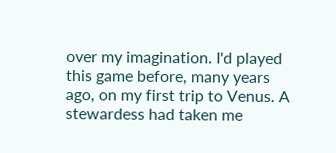over my imagination. I'd played this game before, many years ago, on my first trip to Venus. A stewardess had taken me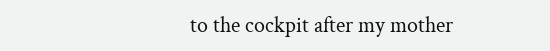to the cockpit after my mother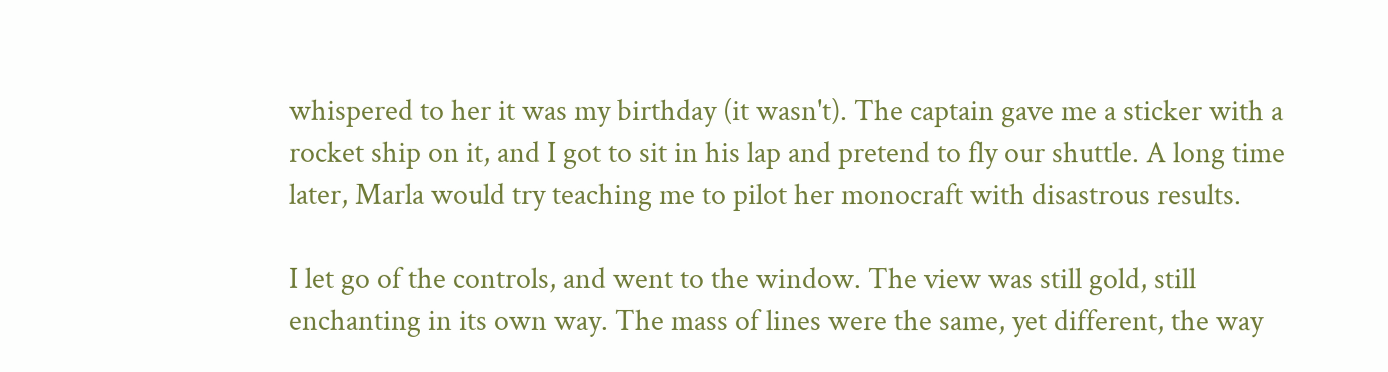whispered to her it was my birthday (it wasn't). The captain gave me a sticker with a rocket ship on it, and I got to sit in his lap and pretend to fly our shuttle. A long time later, Marla would try teaching me to pilot her monocraft with disastrous results.

I let go of the controls, and went to the window. The view was still gold, still enchanting in its own way. The mass of lines were the same, yet different, the way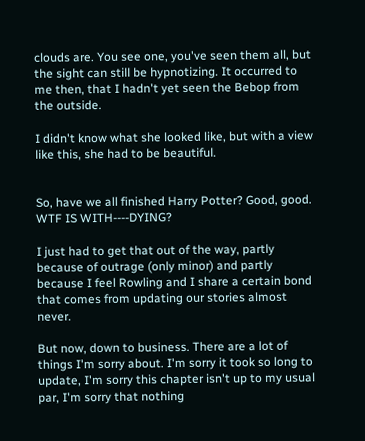clouds are. You see one, you've seen them all, but the sight can still be hypnotizing. It occurred to me then, that I hadn't yet seen the Bebop from the outside.

I didn't know what she looked like, but with a view like this, she had to be beautiful.


So, have we all finished Harry Potter? Good, good. WTF IS WITH----DYING?

I just had to get that out of the way, partly because of outrage (only minor) and partly because I feel Rowling and I share a certain bond that comes from updating our stories almost never.

But now, down to business. There are a lot of things I'm sorry about. I'm sorry it took so long to update, I'm sorry this chapter isn't up to my usual par, I'm sorry that nothing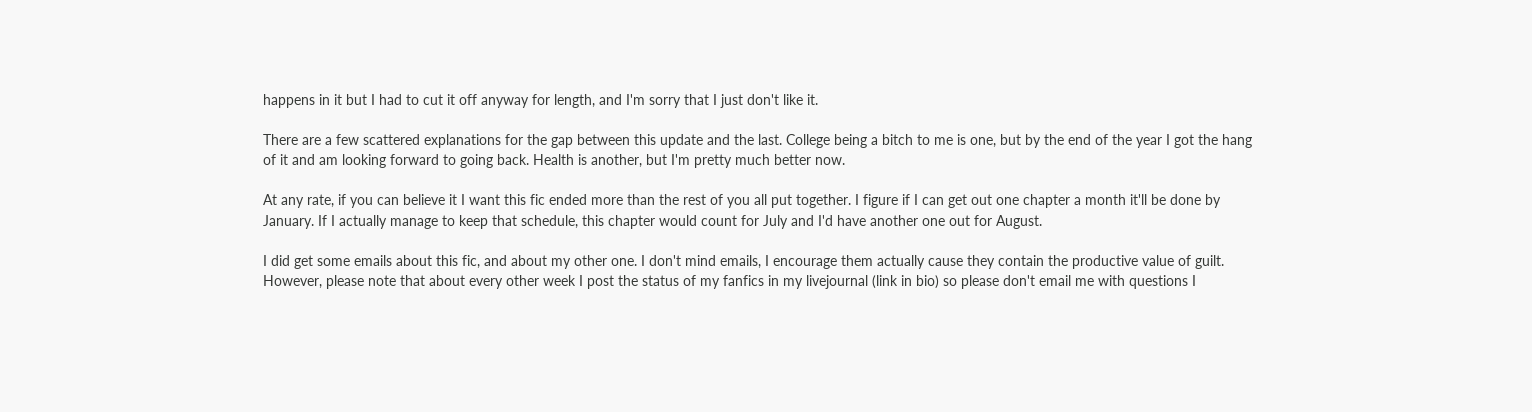happens in it but I had to cut it off anyway for length, and I'm sorry that I just don't like it.

There are a few scattered explanations for the gap between this update and the last. College being a bitch to me is one, but by the end of the year I got the hang of it and am looking forward to going back. Health is another, but I'm pretty much better now.

At any rate, if you can believe it I want this fic ended more than the rest of you all put together. I figure if I can get out one chapter a month it'll be done by January. If I actually manage to keep that schedule, this chapter would count for July and I'd have another one out for August.

I did get some emails about this fic, and about my other one. I don't mind emails, I encourage them actually cause they contain the productive value of guilt. However, please note that about every other week I post the status of my fanfics in my livejournal (link in bio) so please don't email me with questions I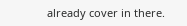already cover in there.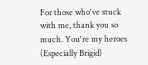For those who've stuck with me, thank you so much. You're my heroes (Especially Brigid)